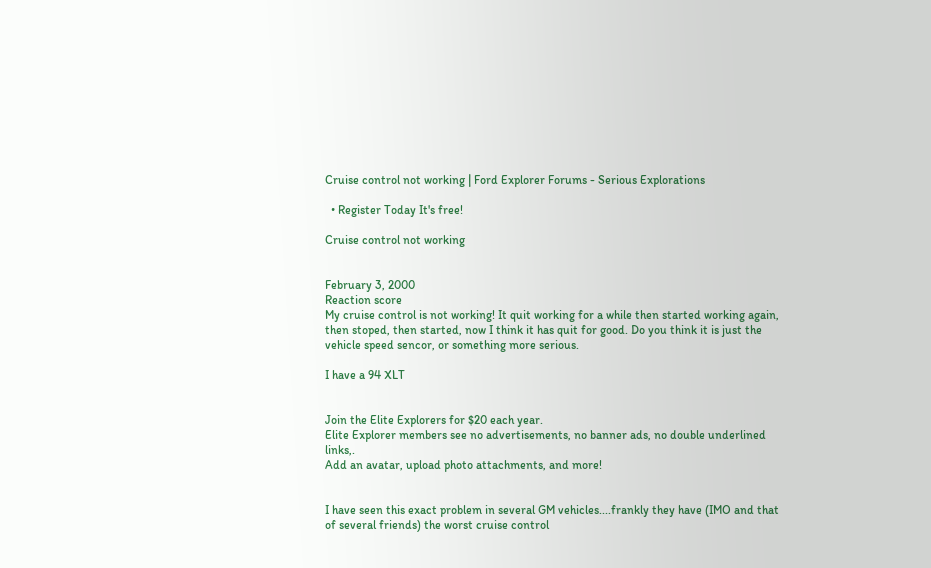Cruise control not working | Ford Explorer Forums - Serious Explorations

  • Register Today It's free!

Cruise control not working


February 3, 2000
Reaction score
My cruise control is not working! It quit working for a while then started working again, then stoped, then started, now I think it has quit for good. Do you think it is just the vehicle speed sencor, or something more serious.

I have a 94 XLT


Join the Elite Explorers for $20 each year.
Elite Explorer members see no advertisements, no banner ads, no double underlined links,.
Add an avatar, upload photo attachments, and more!


I have seen this exact problem in several GM vehicles....frankly they have (IMO and that of several friends) the worst cruise control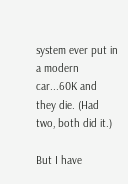system ever put in a modern car...60K and they die. (Had two, both did it.)

But I have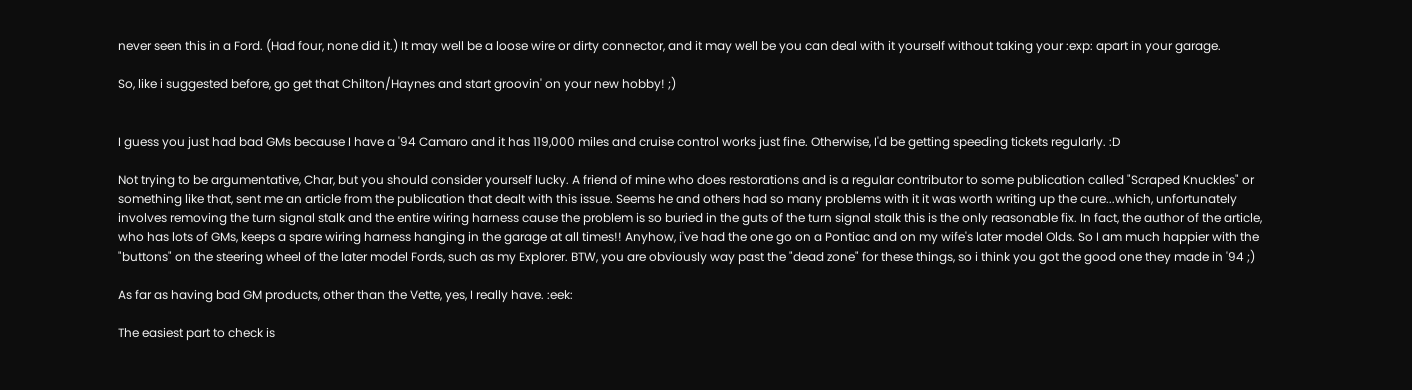never seen this in a Ford. (Had four, none did it.) It may well be a loose wire or dirty connector, and it may well be you can deal with it yourself without taking your :exp: apart in your garage.

So, like i suggested before, go get that Chilton/Haynes and start groovin' on your new hobby! ;)


I guess you just had bad GMs because I have a '94 Camaro and it has 119,000 miles and cruise control works just fine. Otherwise, I'd be getting speeding tickets regularly. :D

Not trying to be argumentative, Char, but you should consider yourself lucky. A friend of mine who does restorations and is a regular contributor to some publication called "Scraped Knuckles" or something like that, sent me an article from the publication that dealt with this issue. Seems he and others had so many problems with it it was worth writing up the cure...which, unfortunately involves removing the turn signal stalk and the entire wiring harness cause the problem is so buried in the guts of the turn signal stalk this is the only reasonable fix. In fact, the author of the article, who has lots of GMs, keeps a spare wiring harness hanging in the garage at all times!! Anyhow, i've had the one go on a Pontiac and on my wife's later model Olds. So I am much happier with the "buttons" on the steering wheel of the later model Fords, such as my Explorer. BTW, you are obviously way past the "dead zone" for these things, so i think you got the good one they made in '94 ;)

As far as having bad GM products, other than the Vette, yes, I really have. :eek:

The easiest part to check is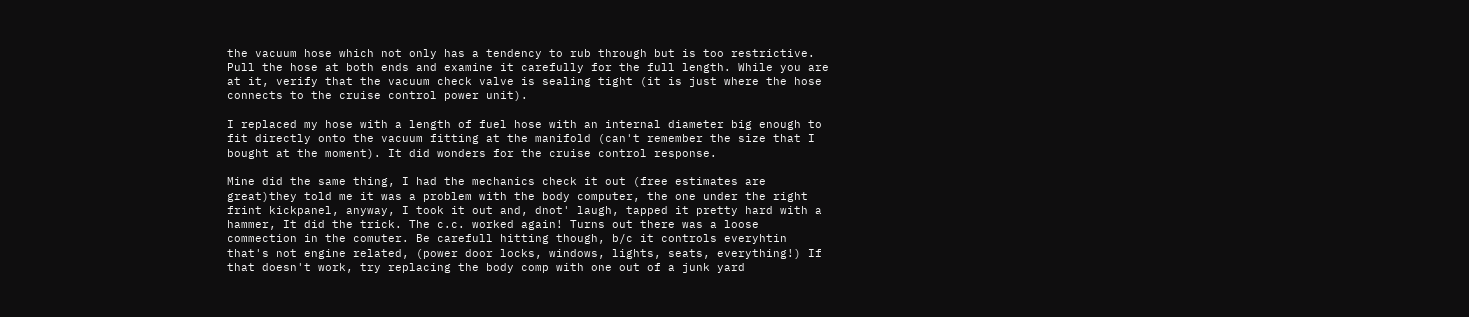the vacuum hose which not only has a tendency to rub through but is too restrictive. Pull the hose at both ends and examine it carefully for the full length. While you are at it, verify that the vacuum check valve is sealing tight (it is just where the hose connects to the cruise control power unit).

I replaced my hose with a length of fuel hose with an internal diameter big enough to fit directly onto the vacuum fitting at the manifold (can't remember the size that I bought at the moment). It did wonders for the cruise control response.

Mine did the same thing, I had the mechanics check it out (free estimates are great)they told me it was a problem with the body computer, the one under the right frint kickpanel, anyway, I took it out and, dnot' laugh, tapped it pretty hard with a hammer, It did the trick. The c.c. worked again! Turns out there was a loose commection in the comuter. Be carefull hitting though, b/c it controls everyhtin that's not engine related, (power door locks, windows, lights, seats, everything!) If that doesn't work, try replacing the body comp with one out of a junk yard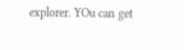explorer. YOu can get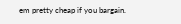em pretty cheap if you bargain.